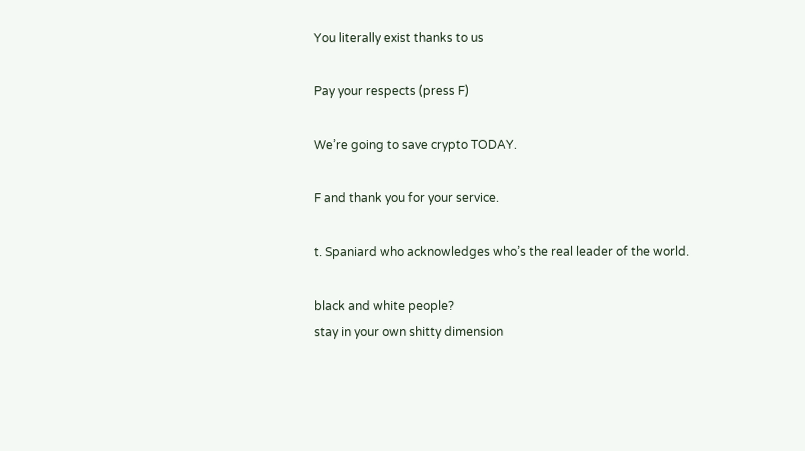You literally exist thanks to us

Pay your respects (press F)

We’re going to save crypto TODAY.

F and thank you for your service.

t. Spaniard who acknowledges who’s the real leader of the world.

black and white people?
stay in your own shitty dimension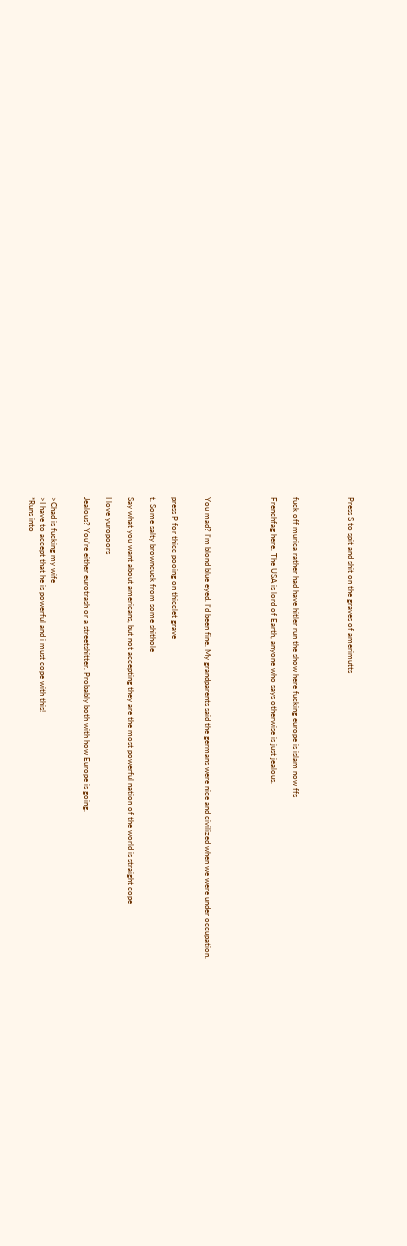Press S to spit and shit on the graves of amerimutts




fuck off murica rather had have hitler run the show here fucking europe is islam now ffs

Frenchfag here. The USA is lord of Earth, anyone who says otherwise is just jealous.





You mad? I'm blond blue eyed. I'd been fine. My grandparents said the germans were nice and civilized when we were under occupation.


press P for thicc pooing on thicclet grave

t. Some salty browncuck from some shithole

Say what you want about americans, but not accepting they are the most powerful nation of the world is straight cope

I love yuropoors

Jealous? You’re either eurotrash or a streetshitter. Probably both with how Europe is going.


>Chad is fucking my wife
>I have to accept that he is powerful and i must cope with this!
*Runs into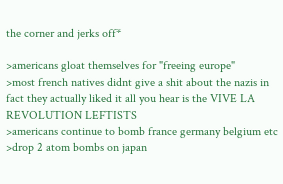the corner and jerks off*

>americans gloat themselves for "freeing europe"
>most french natives didnt give a shit about the nazis in fact they actually liked it all you hear is the VIVE LA REVOLUTION LEFTISTS
>americans continue to bomb france germany belgium etc
>drop 2 atom bombs on japan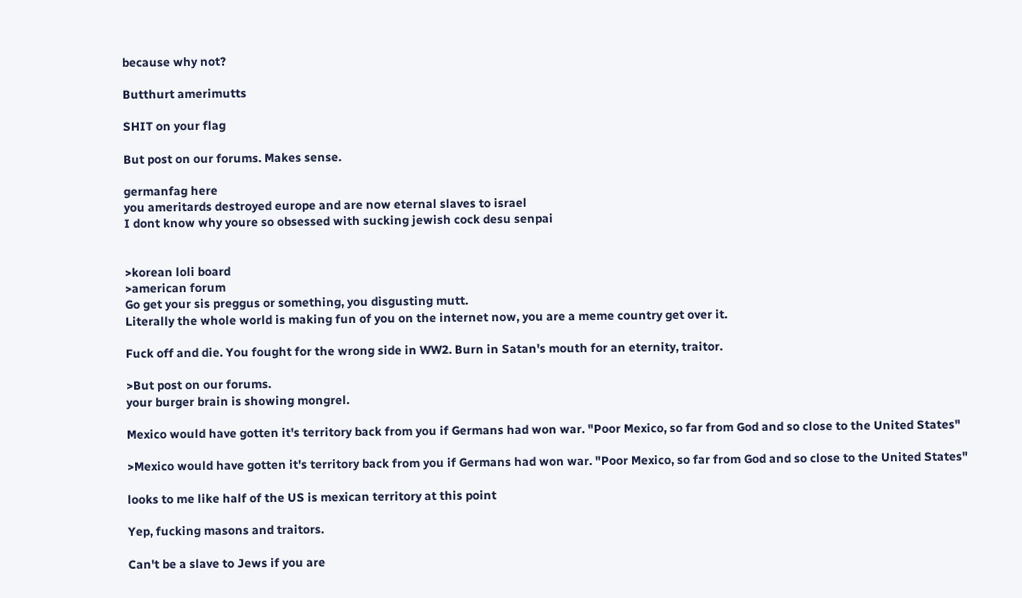because why not?

Butthurt amerimutts

SHIT on your flag

But post on our forums. Makes sense.

germanfag here
you ameritards destroyed europe and are now eternal slaves to israel
I dont know why youre so obsessed with sucking jewish cock desu senpai


>korean loli board
>american forum
Go get your sis preggus or something, you disgusting mutt.
Literally the whole world is making fun of you on the internet now, you are a meme country get over it.

Fuck off and die. You fought for the wrong side in WW2. Burn in Satan's mouth for an eternity, traitor.

>But post on our forums.
your burger brain is showing mongrel.

Mexico would have gotten it's territory back from you if Germans had won war. "Poor Mexico, so far from God and so close to the United States"

>Mexico would have gotten it's territory back from you if Germans had won war. "Poor Mexico, so far from God and so close to the United States"

looks to me like half of the US is mexican territory at this point

Yep, fucking masons and traitors.

Can't be a slave to Jews if you are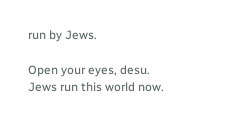run by Jews.

Open your eyes, desu. Jews run this world now.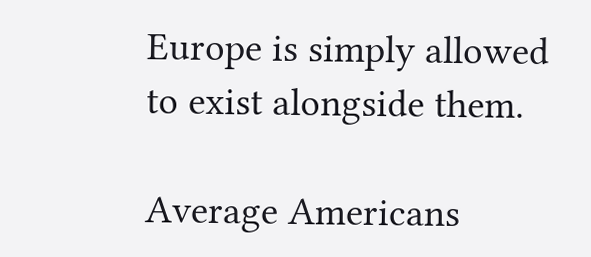Europe is simply allowed to exist alongside them.

Average Americans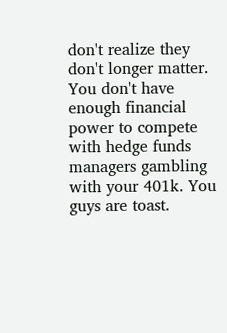don't realize they don't longer matter. You don't have enough financial power to compete with hedge funds managers gambling with your 401k. You guys are toast.